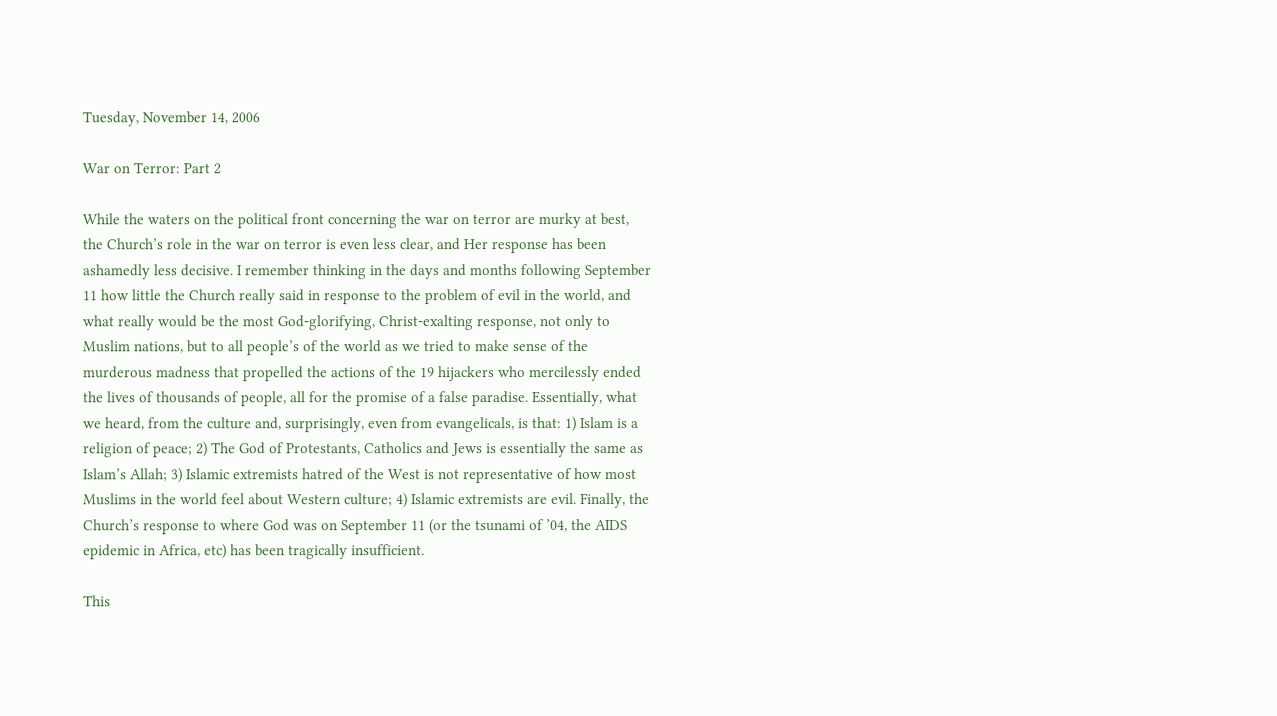Tuesday, November 14, 2006

War on Terror: Part 2

While the waters on the political front concerning the war on terror are murky at best, the Church’s role in the war on terror is even less clear, and Her response has been ashamedly less decisive. I remember thinking in the days and months following September 11 how little the Church really said in response to the problem of evil in the world, and what really would be the most God-glorifying, Christ-exalting response, not only to Muslim nations, but to all people’s of the world as we tried to make sense of the murderous madness that propelled the actions of the 19 hijackers who mercilessly ended the lives of thousands of people, all for the promise of a false paradise. Essentially, what we heard, from the culture and, surprisingly, even from evangelicals, is that: 1) Islam is a religion of peace; 2) The God of Protestants, Catholics and Jews is essentially the same as Islam’s Allah; 3) Islamic extremists hatred of the West is not representative of how most Muslims in the world feel about Western culture; 4) Islamic extremists are evil. Finally, the Church’s response to where God was on September 11 (or the tsunami of ’04, the AIDS epidemic in Africa, etc) has been tragically insufficient.

This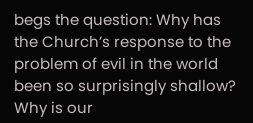begs the question: Why has the Church’s response to the problem of evil in the world been so surprisingly shallow? Why is our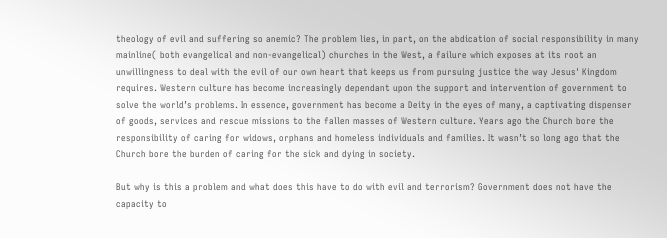theology of evil and suffering so anemic? The problem lies, in part, on the abdication of social responsibility in many mainline( both evangelical and non-evangelical) churches in the West, a failure which exposes at its root an unwillingness to deal with the evil of our own heart that keeps us from pursuing justice the way Jesus' Kingdom requires. Western culture has become increasingly dependant upon the support and intervention of government to solve the world’s problems. In essence, government has become a Deity in the eyes of many, a captivating dispenser of goods, services and rescue missions to the fallen masses of Western culture. Years ago the Church bore the responsibility of caring for widows, orphans and homeless individuals and families. It wasn’t so long ago that the Church bore the burden of caring for the sick and dying in society.

But why is this a problem and what does this have to do with evil and terrorism? Government does not have the capacity to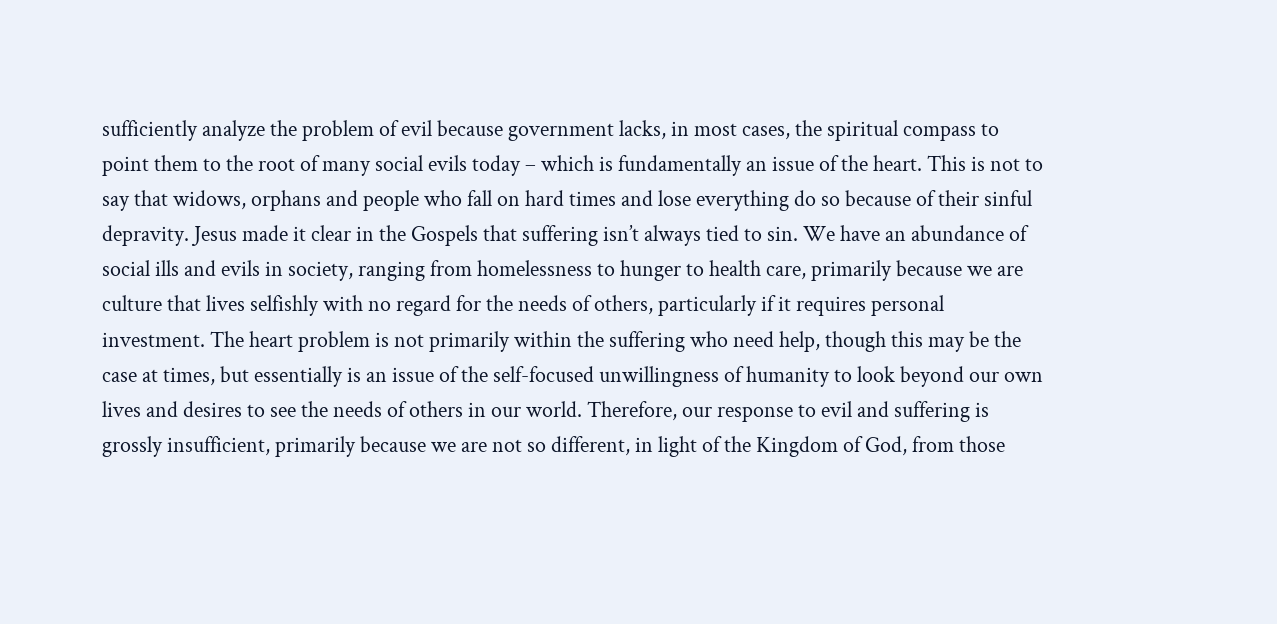sufficiently analyze the problem of evil because government lacks, in most cases, the spiritual compass to point them to the root of many social evils today – which is fundamentally an issue of the heart. This is not to say that widows, orphans and people who fall on hard times and lose everything do so because of their sinful depravity. Jesus made it clear in the Gospels that suffering isn’t always tied to sin. We have an abundance of social ills and evils in society, ranging from homelessness to hunger to health care, primarily because we are culture that lives selfishly with no regard for the needs of others, particularly if it requires personal investment. The heart problem is not primarily within the suffering who need help, though this may be the case at times, but essentially is an issue of the self-focused unwillingness of humanity to look beyond our own lives and desires to see the needs of others in our world. Therefore, our response to evil and suffering is grossly insufficient, primarily because we are not so different, in light of the Kingdom of God, from those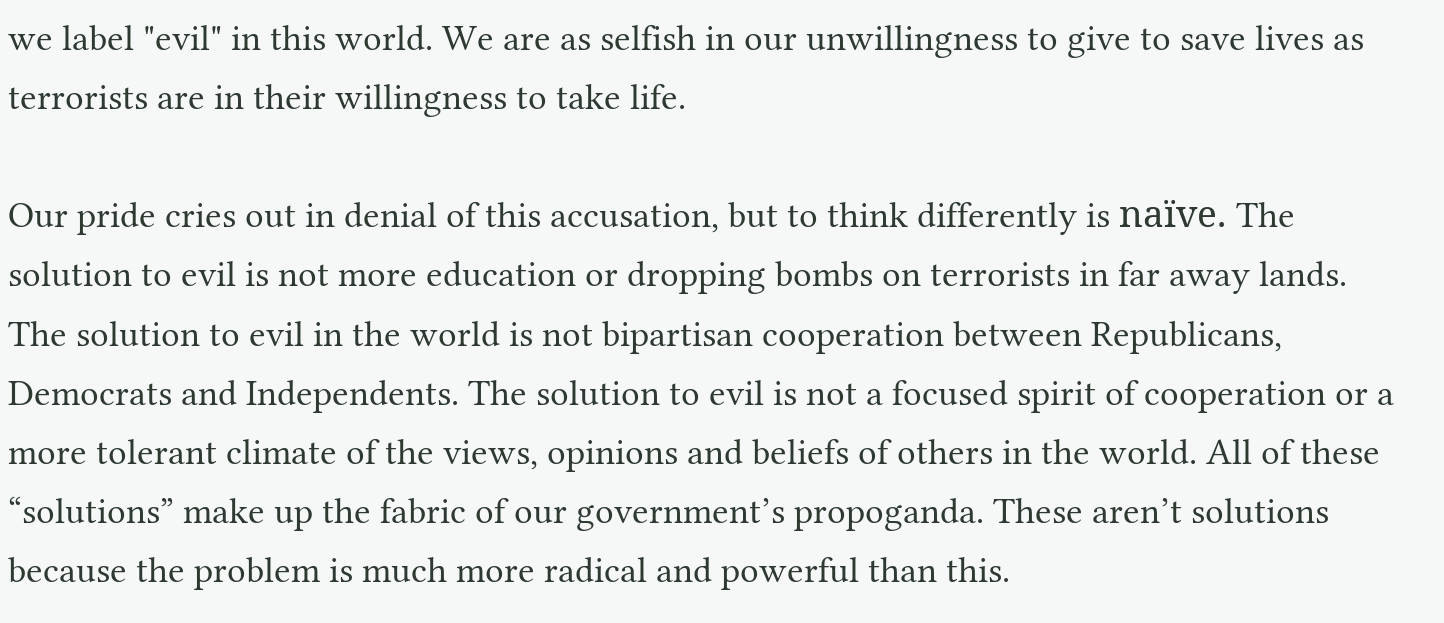we label "evil" in this world. We are as selfish in our unwillingness to give to save lives as terrorists are in their willingness to take life.

Our pride cries out in denial of this accusation, but to think differently is naïve. The solution to evil is not more education or dropping bombs on terrorists in far away lands. The solution to evil in the world is not bipartisan cooperation between Republicans, Democrats and Independents. The solution to evil is not a focused spirit of cooperation or a more tolerant climate of the views, opinions and beliefs of others in the world. All of these “solutions” make up the fabric of our government’s propoganda. These aren’t solutions because the problem is much more radical and powerful than this.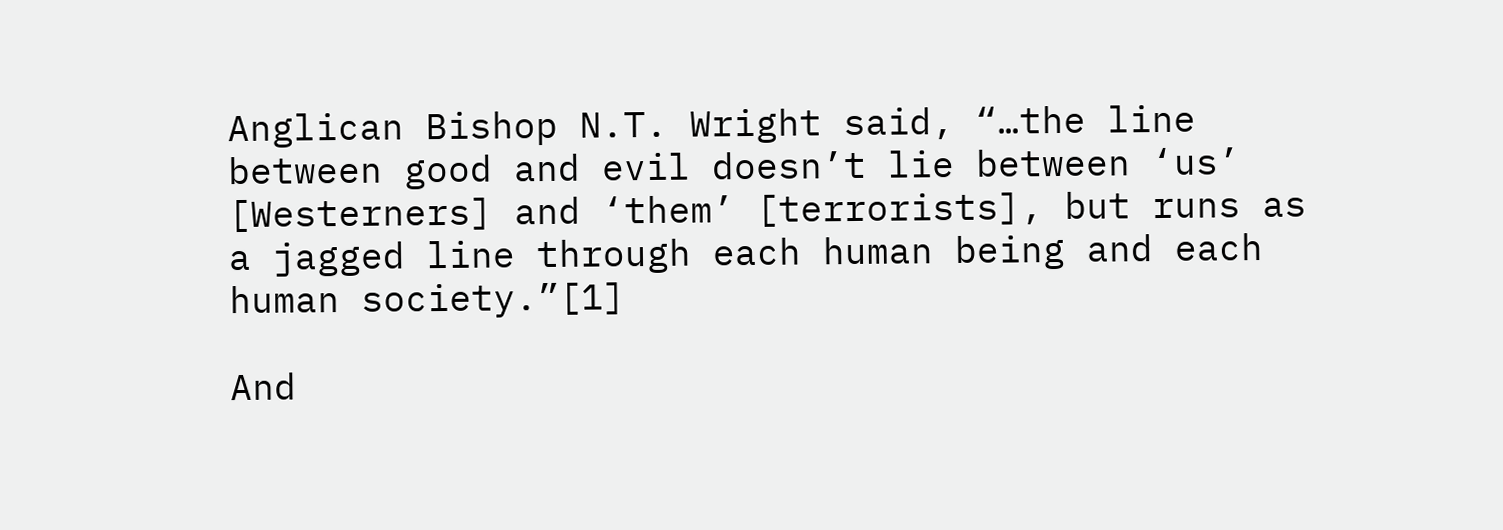Anglican Bishop N.T. Wright said, “…the line between good and evil doesn’t lie between ‘us’ [Westerners] and ‘them’ [terrorists], but runs as a jagged line through each human being and each human society.”[1]

And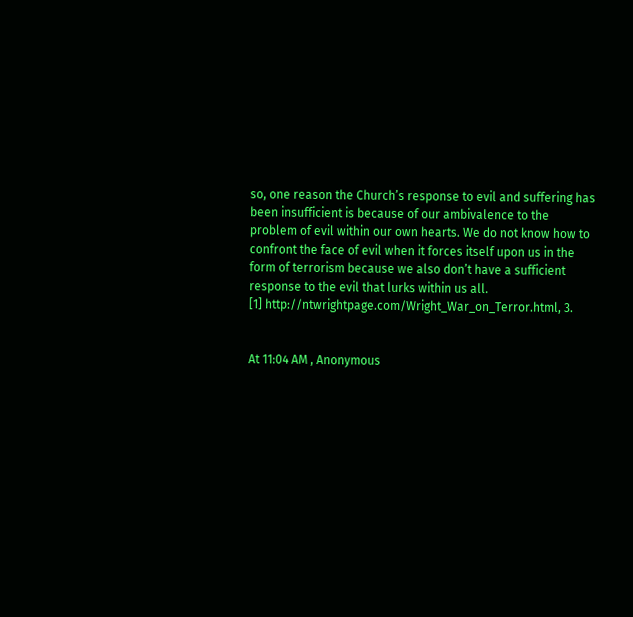so, one reason the Church’s response to evil and suffering has been insufficient is because of our ambivalence to the problem of evil within our own hearts. We do not know how to confront the face of evil when it forces itself upon us in the form of terrorism because we also don’t have a sufficient response to the evil that lurks within us all.
[1] http://ntwrightpage.com/Wright_War_on_Terror.html, 3.


At 11:04 AM , Anonymous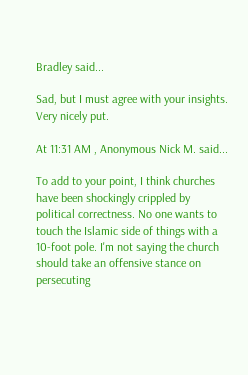Bradley said...

Sad, but I must agree with your insights. Very nicely put.

At 11:31 AM , Anonymous Nick M. said...

To add to your point, I think churches have been shockingly crippled by political correctness. No one wants to touch the Islamic side of things with a 10-foot pole. I'm not saying the church should take an offensive stance on persecuting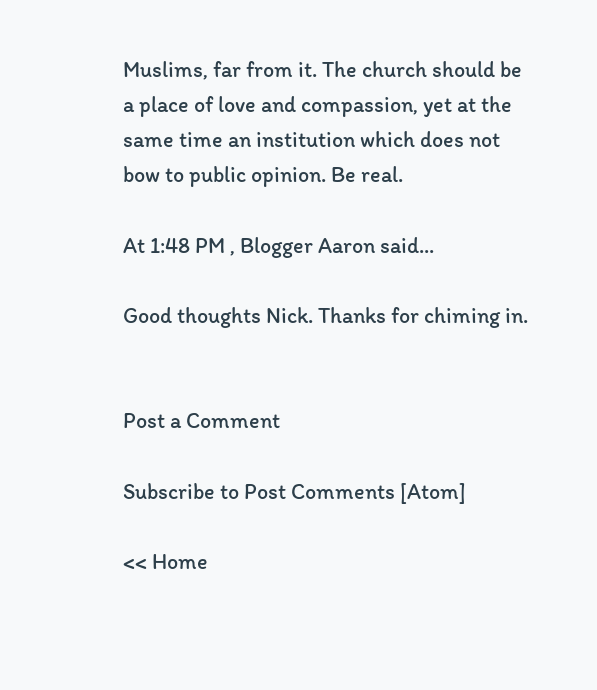Muslims, far from it. The church should be a place of love and compassion, yet at the same time an institution which does not bow to public opinion. Be real.

At 1:48 PM , Blogger Aaron said...

Good thoughts Nick. Thanks for chiming in.


Post a Comment

Subscribe to Post Comments [Atom]

<< Home